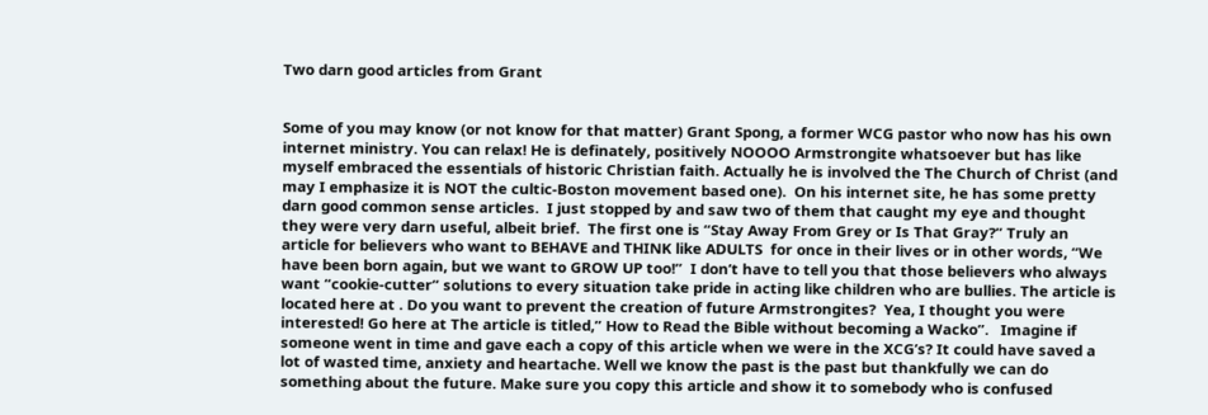Two darn good articles from Grant


Some of you may know (or not know for that matter) Grant Spong, a former WCG pastor who now has his own internet ministry. You can relax! He is definately, positively NOOOO Armstrongite whatsoever but has like myself embraced the essentials of historic Christian faith. Actually he is involved the The Church of Christ (and may I emphasize it is NOT the cultic-Boston movement based one).  On his internet site, he has some pretty darn good common sense articles.  I just stopped by and saw two of them that caught my eye and thought they were very darn useful, albeit brief.  The first one is “Stay Away From Grey or Is That Gray?” Truly an article for believers who want to BEHAVE and THINK like ADULTS  for once in their lives or in other words, “We have been born again, but we want to GROW UP too!”  I don’t have to tell you that those believers who always want “cookie-cutter” solutions to every situation take pride in acting like children who are bullies. The article is located here at . Do you want to prevent the creation of future Armstrongites?  Yea, I thought you were interested! Go here at The article is titled,” How to Read the Bible without becoming a Wacko”.   Imagine if someone went in time and gave each a copy of this article when we were in the XCG’s? It could have saved a lot of wasted time, anxiety and heartache. Well we know the past is the past but thankfully we can do something about the future. Make sure you copy this article and show it to somebody who is confused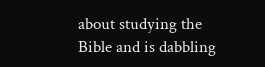about studying the Bible and is dabbling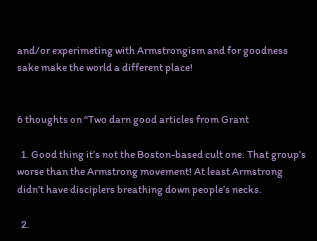and/or experimeting with Armstrongism and for goodness sake make the world a different place!


6 thoughts on “Two darn good articles from Grant

  1. Good thing it’s not the Boston-based cult one. That group’s worse than the Armstrong movement! At least Armstrong didn’t have disciplers breathing down people’s necks.

  2.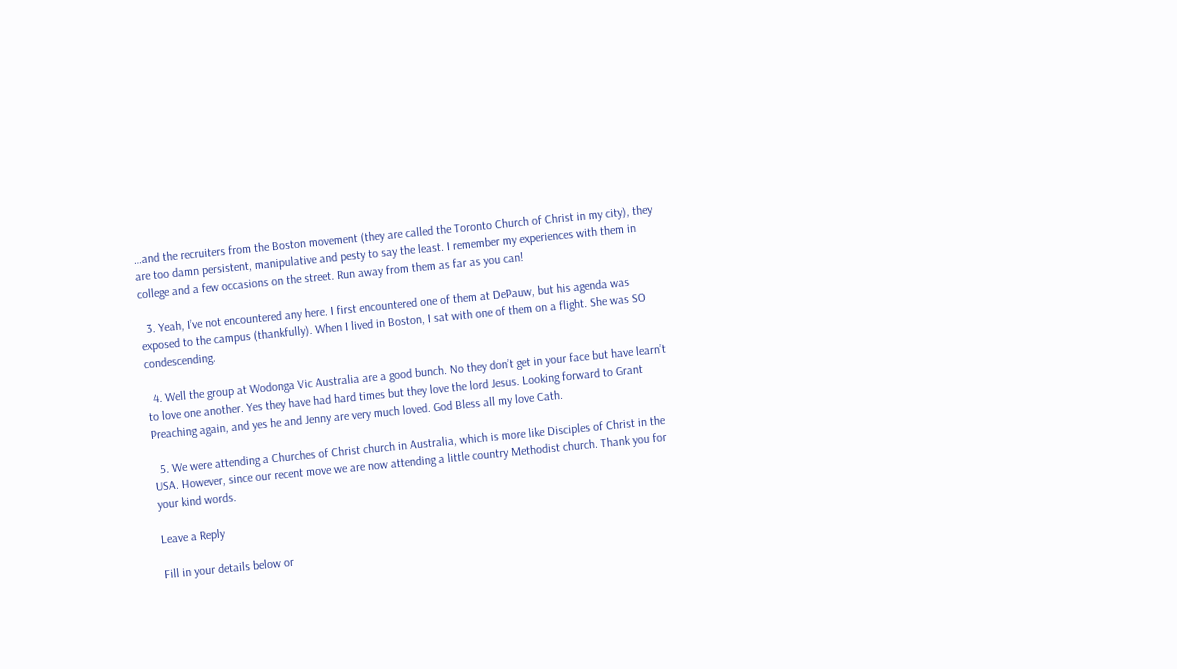…and the recruiters from the Boston movement (they are called the Toronto Church of Christ in my city), they are too damn persistent, manipulative and pesty to say the least. I remember my experiences with them in college and a few occasions on the street. Run away from them as far as you can!

  3. Yeah, I’ve not encountered any here. I first encountered one of them at DePauw, but his agenda was exposed to the campus (thankfully). When I lived in Boston, I sat with one of them on a flight. She was SO condescending.

  4. Well the group at Wodonga Vic Australia are a good bunch. No they don’t get in your face but have learn’t to love one another. Yes they have had hard times but they love the lord Jesus. Looking forward to Grant Preaching again, and yes he and Jenny are very much loved. God Bless all my love Cath.

  5. We were attending a Churches of Christ church in Australia, which is more like Disciples of Christ in the USA. However, since our recent move we are now attending a little country Methodist church. Thank you for your kind words.

Leave a Reply

Fill in your details below or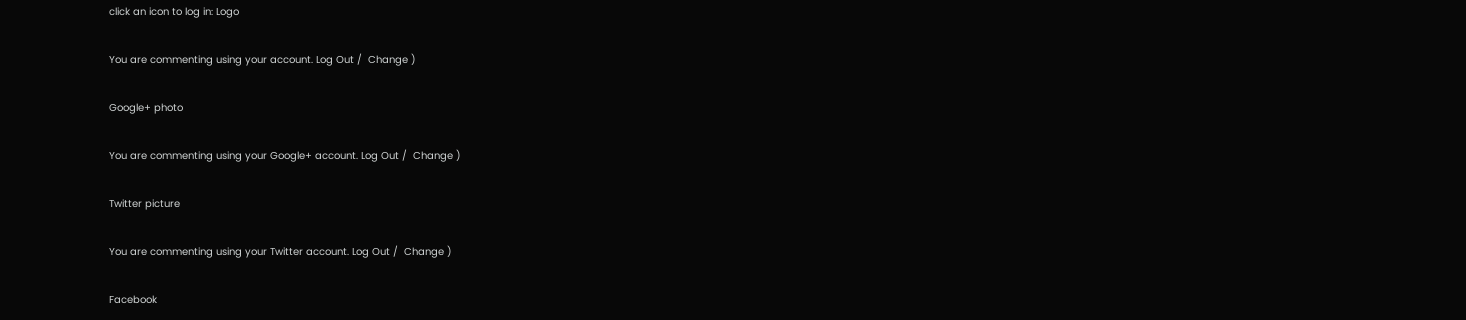click an icon to log in: Logo

You are commenting using your account. Log Out /  Change )

Google+ photo

You are commenting using your Google+ account. Log Out /  Change )

Twitter picture

You are commenting using your Twitter account. Log Out /  Change )

Facebook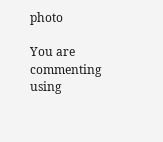photo

You are commenting using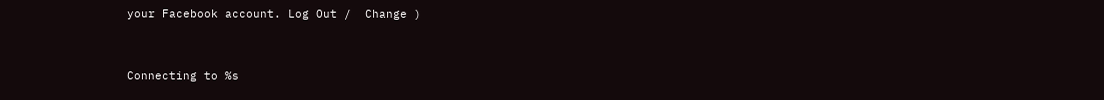your Facebook account. Log Out /  Change )


Connecting to %s